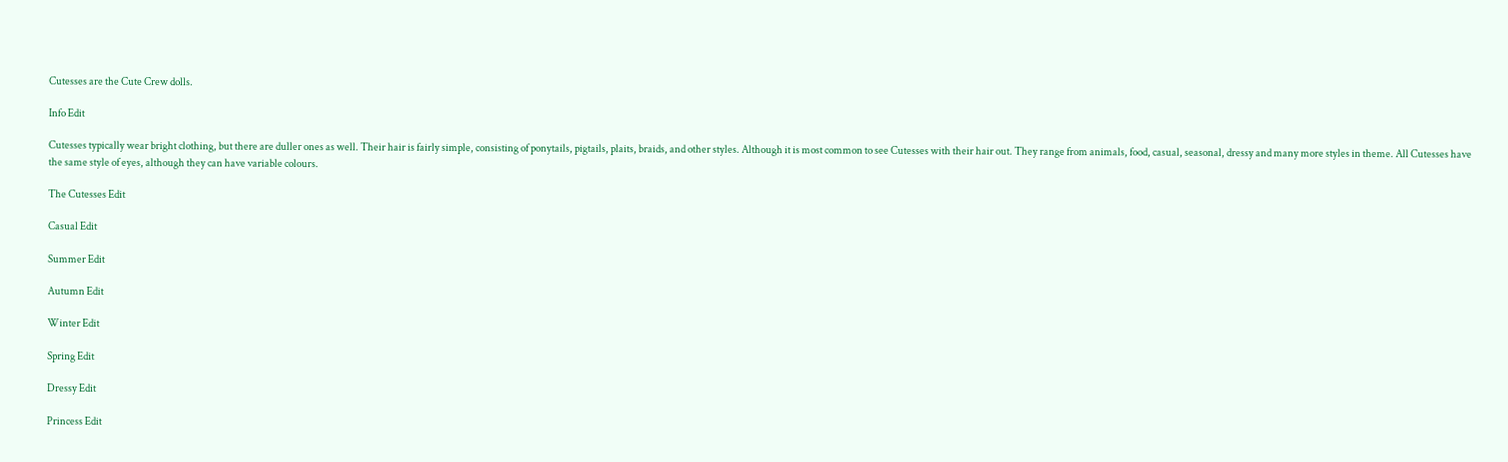Cutesses are the Cute Crew dolls.

Info Edit

Cutesses typically wear bright clothing, but there are duller ones as well. Their hair is fairly simple, consisting of ponytails, pigtails, plaits, braids, and other styles. Although it is most common to see Cutesses with their hair out. They range from animals, food, casual, seasonal, dressy and many more styles in theme. All Cutesses have the same style of eyes, although they can have variable colours.

The Cutesses Edit

Casual Edit

Summer Edit

Autumn Edit

Winter Edit

Spring Edit

Dressy Edit

Princess Edit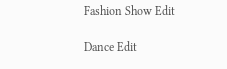Fashion Show Edit

Dance Edit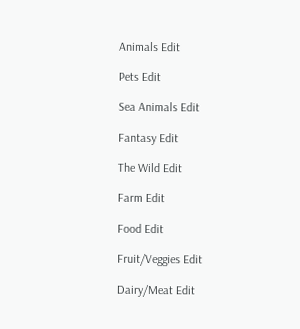Animals Edit

Pets Edit

Sea Animals Edit

Fantasy Edit

The Wild Edit

Farm Edit

Food Edit

Fruit/Veggies Edit

Dairy/Meat Edit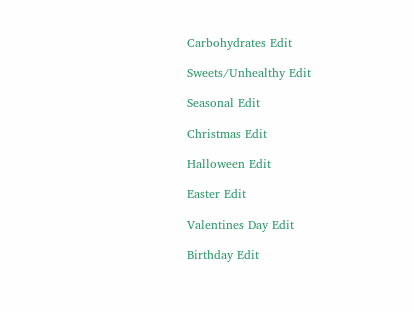Carbohydrates Edit

Sweets/Unhealthy Edit

Seasonal Edit

Christmas Edit

Halloween Edit

Easter Edit

Valentines Day Edit

Birthday Edit